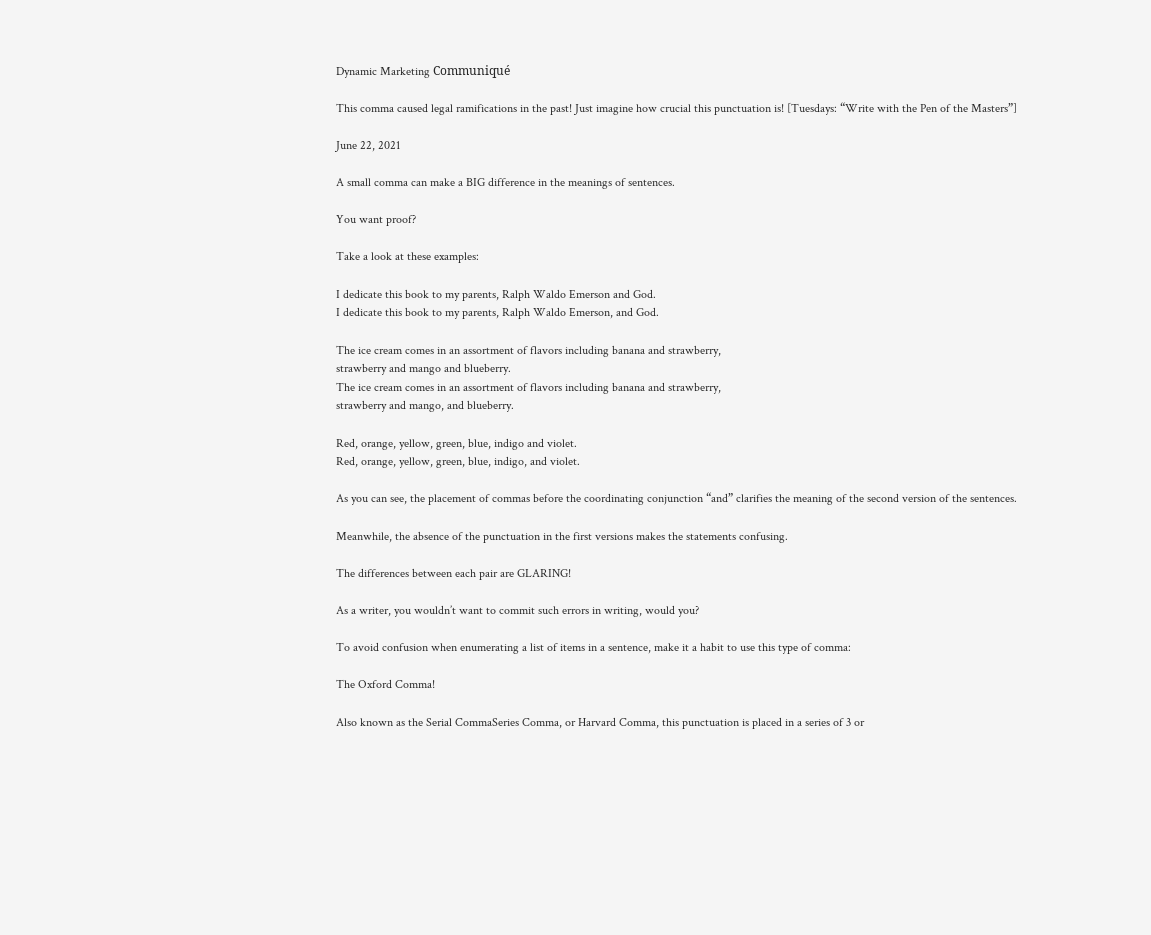Dynamic Marketing Communiqué

This comma caused legal ramifications in the past! Just imagine how crucial this punctuation is! [Tuesdays: “Write with the Pen of the Masters”]

June 22, 2021

A small comma can make a BIG difference in the meanings of sentences.

You want proof?

Take a look at these examples:

I dedicate this book to my parents, Ralph Waldo Emerson and God.
I dedicate this book to my parents, Ralph Waldo Emerson, and God.

The ice cream comes in an assortment of flavors including banana and strawberry,
strawberry and mango and blueberry.
The ice cream comes in an assortment of flavors including banana and strawberry,
strawberry and mango, and blueberry.

Red, orange, yellow, green, blue, indigo and violet.
Red, orange, yellow, green, blue, indigo, and violet.

As you can see, the placement of commas before the coordinating conjunction “and” clarifies the meaning of the second version of the sentences.

Meanwhile, the absence of the punctuation in the first versions makes the statements confusing.

The differences between each pair are GLARING!

As a writer, you wouldn’t want to commit such errors in writing, would you?

To avoid confusion when enumerating a list of items in a sentence, make it a habit to use this type of comma:

The Oxford Comma!

Also known as the Serial CommaSeries Comma, or Harvard Comma, this punctuation is placed in a series of 3 or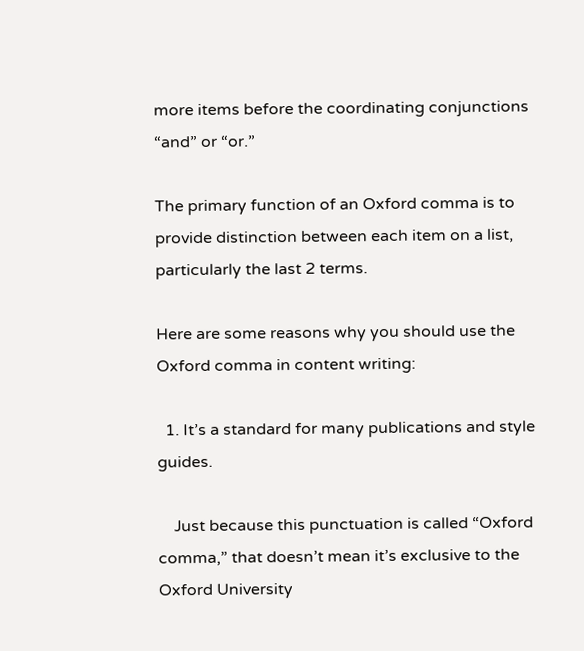more items before the coordinating conjunctions “and” or “or.”

The primary function of an Oxford comma is to provide distinction between each item on a list, particularly the last 2 terms.

Here are some reasons why you should use the Oxford comma in content writing:

  1. It’s a standard for many publications and style guides.

    Just because this punctuation is called “Oxford comma,” that doesn’t mean it’s exclusive to the Oxford University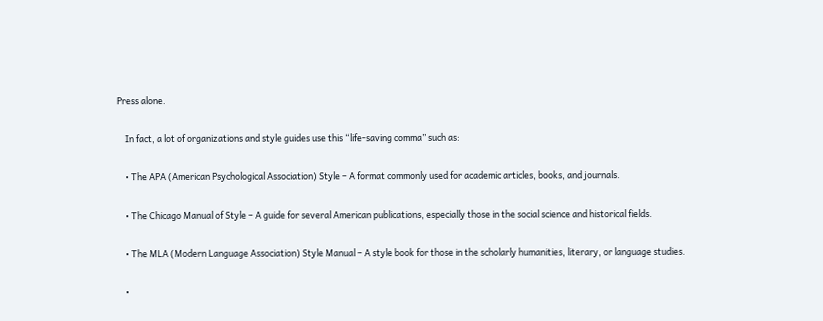Press alone.

    In fact, a lot of organizations and style guides use this “life-saving comma” such as:

    • The APA (American Psychological Association) Style – A format commonly used for academic articles, books, and journals.

    • The Chicago Manual of Style – A guide for several American publications, especially those in the social science and historical fields.

    • The MLA (Modern Language Association) Style Manual – A style book for those in the scholarly humanities, literary, or language studies.

    •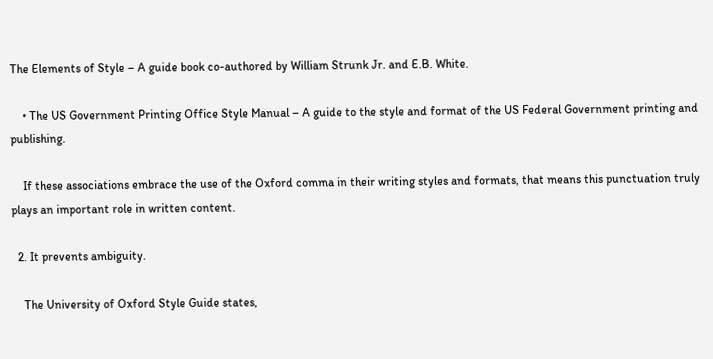The Elements of Style – A guide book co-authored by William Strunk Jr. and E.B. White.

    • The US Government Printing Office Style Manual – A guide to the style and format of the US Federal Government printing and publishing.

    If these associations embrace the use of the Oxford comma in their writing styles and formats, that means this punctuation truly plays an important role in written content.

  2. It prevents ambiguity.

    The University of Oxford Style Guide states,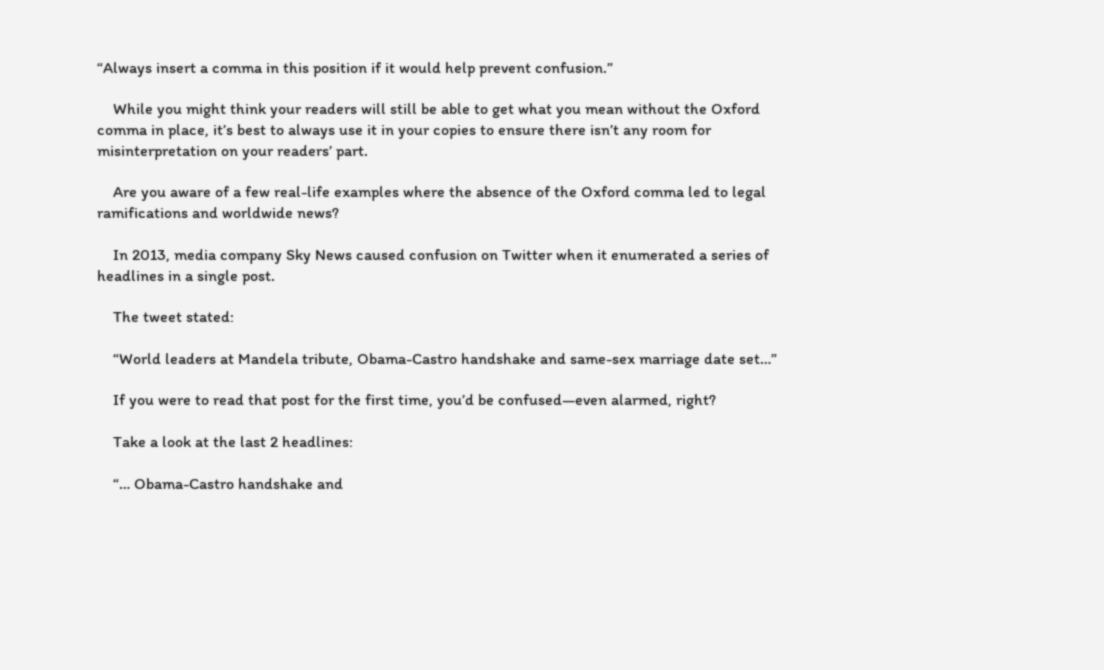“Always insert a comma in this position if it would help prevent confusion.”

    While you might think your readers will still be able to get what you mean without the Oxford comma in place, it’s best to always use it in your copies to ensure there isn’t any room for misinterpretation on your readers’ part.

    Are you aware of a few real-life examples where the absence of the Oxford comma led to legal ramifications and worldwide news?

    In 2013, media company Sky News caused confusion on Twitter when it enumerated a series of headlines in a single post.

    The tweet stated:

    “World leaders at Mandela tribute, Obama-Castro handshake and same-sex marriage date set…”

    If you were to read that post for the first time, you’d be confused―even alarmed, right?

    Take a look at the last 2 headlines:

    “… Obama-Castro handshake and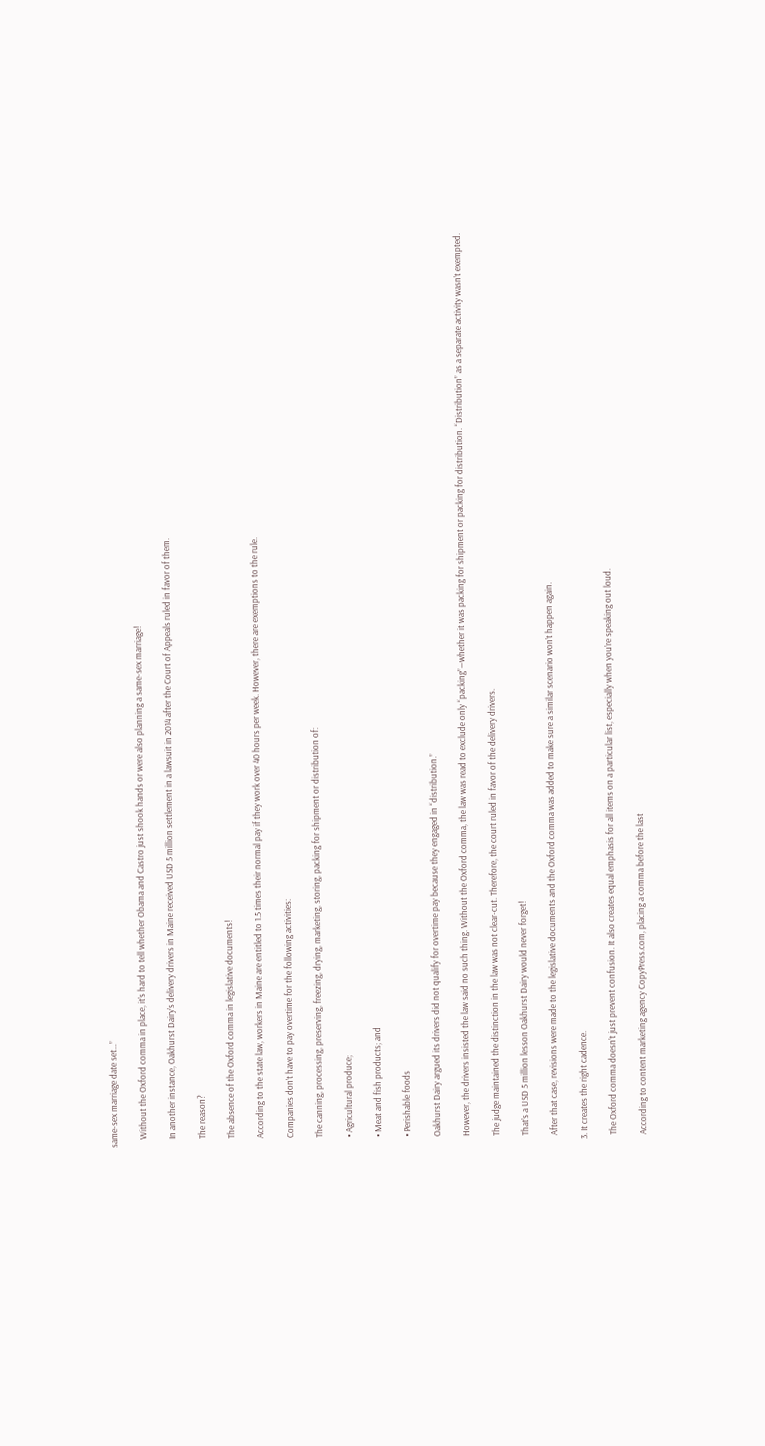same-sex marriage date set…”

    Without the Oxford comma in place, it’s hard to tell whether Obama and Castro just shook hands or were also planning a same-sex marriage!

    In another instance, Oakhurst Dairy’s delivery drivers in Maine received USD 5 million settlement in a lawsuit in 2014 after the Court of Appeals ruled in favor of them.

    The reason?

    The absence of the Oxford comma in legislative documents!

    According to the state law, workers in Maine are entitled to 1.5 times their normal pay if they work over 40 hours per week. However, there are exemptions to the rule.

    Companies don’t have to pay overtime for the following activities:

    The canning, processing, preserving, freezing, drying, marketing, storing, packing for shipment or distribution of:

    • Agricultural produce;

    • Meat and fish products; and

    • Perishable foods

    Oakhurst Dairy argued its drivers did not qualify for overtime pay because they engaged in “distribution.”

    However, the drivers insisted the law said no such thing. Without the Oxford comma, the law was read to exclude only “packing”―whether it was packing for shipment or packing for distribution. “Distribution” as a separate activity wasn’t exempted.

    The judge maintained the distinction in the law was not clear-cut. Therefore, the court ruled in favor of the delivery drivers.

    That’s a USD 5 million lesson Oakhurst Dairy would never forget!

    After that case, revisions were made to the legislative documents and the Oxford comma was added to make sure a similar scenario won’t happen again.

  3. It creates the right cadence.

    The Oxford comma doesn’t just prevent confusion. It also creates equal emphasis for all items on a particular list, especially when you’re speaking out loud.

    According to content marketing agency CopyPress.com, placing a comma before the last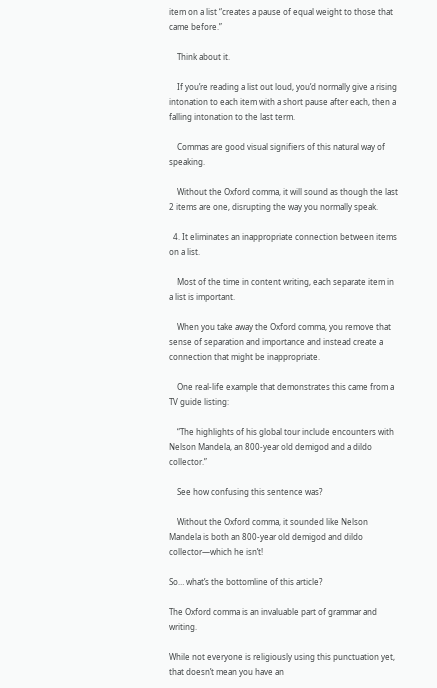item on a list “creates a pause of equal weight to those that came before.”

    Think about it.

    If you’re reading a list out loud, you’d normally give a rising intonation to each item with a short pause after each, then a falling intonation to the last term.

    Commas are good visual signifiers of this natural way of speaking.

    Without the Oxford comma, it will sound as though the last 2 items are one, disrupting the way you normally speak.

  4. It eliminates an inappropriate connection between items on a list.

    Most of the time in content writing, each separate item in a list is important.

    When you take away the Oxford comma, you remove that sense of separation and importance and instead create a connection that might be inappropriate.

    One real-life example that demonstrates this came from a TV guide listing:

    “The highlights of his global tour include encounters with Nelson Mandela, an 800-year old demigod and a dildo collector.”

    See how confusing this sentence was?

    Without the Oxford comma, it sounded like Nelson Mandela is both an 800-year old demigod and dildo collector―which he isn’t!

So… what’s the bottomline of this article?

The Oxford comma is an invaluable part of grammar and writing.

While not everyone is religiously using this punctuation yet, that doesn’t mean you have an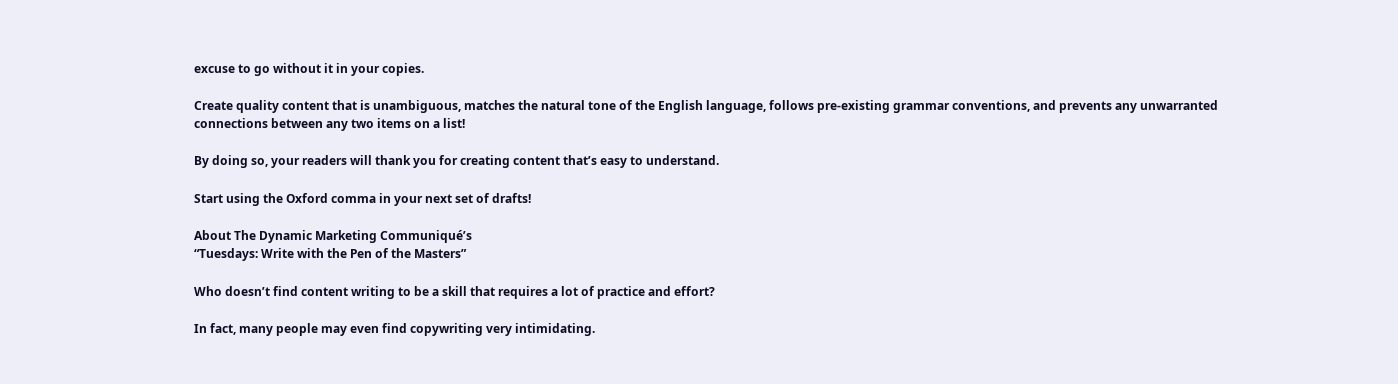excuse to go without it in your copies.

Create quality content that is unambiguous, matches the natural tone of the English language, follows pre-existing grammar conventions, and prevents any unwarranted connections between any two items on a list!

By doing so, your readers will thank you for creating content that’s easy to understand.

Start using the Oxford comma in your next set of drafts!

About The Dynamic Marketing Communiqué’s
“Tuesdays: Write with the Pen of the Masters”

Who doesn’t find content writing to be a skill that requires a lot of practice and effort?

In fact, many people may even find copywriting very intimidating.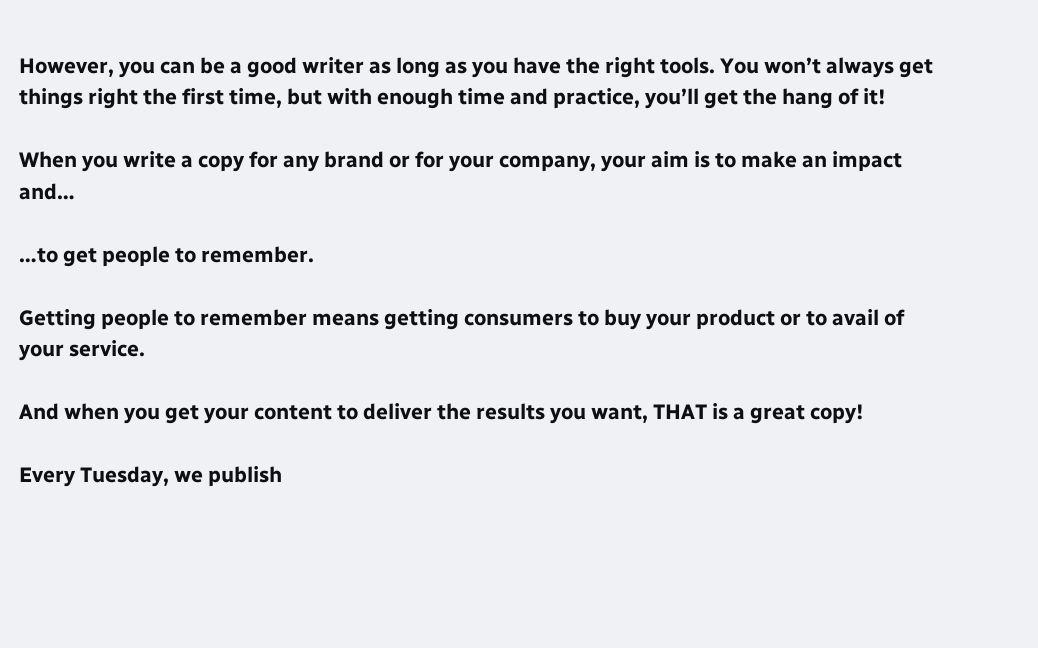However, you can be a good writer as long as you have the right tools. You won’t always get things right the first time, but with enough time and practice, you’ll get the hang of it!

When you write a copy for any brand or for your company, your aim is to make an impact and…

…to get people to remember.

Getting people to remember means getting consumers to buy your product or to avail of your service.

And when you get your content to deliver the results you want, THAT is a great copy!

Every Tuesday, we publish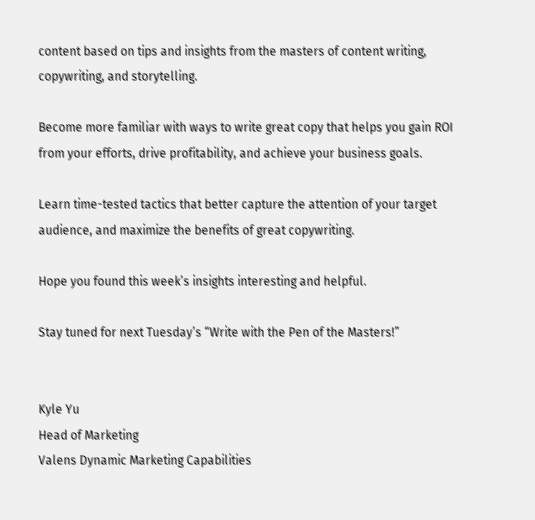content based on tips and insights from the masters of content writing, copywriting, and storytelling.

Become more familiar with ways to write great copy that helps you gain ROI from your efforts, drive profitability, and achieve your business goals.

Learn time-tested tactics that better capture the attention of your target audience, and maximize the benefits of great copywriting.

Hope you found this week’s insights interesting and helpful.

Stay tuned for next Tuesday’s “Write with the Pen of the Masters!”


Kyle Yu
Head of Marketing
Valens Dynamic Marketing Capabilities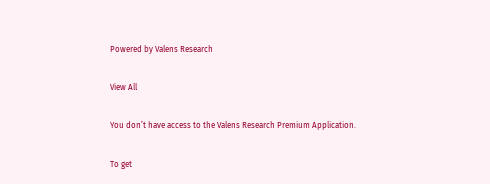Powered by Valens Research

View All

You don’t have access to the Valens Research Premium Application.

To get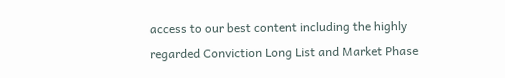access to our best content including the highly regarded Conviction Long List and Market Phase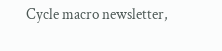Cycle macro newsletter,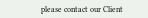please contact our Client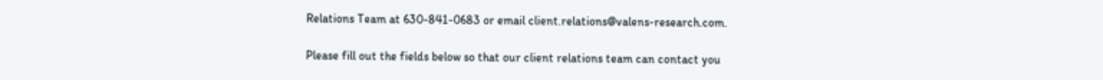Relations Team at 630-841-0683 or email client.relations@valens-research.com.

Please fill out the fields below so that our client relations team can contact you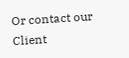Or contact our Client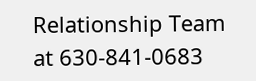Relationship Team at 630-841-0683